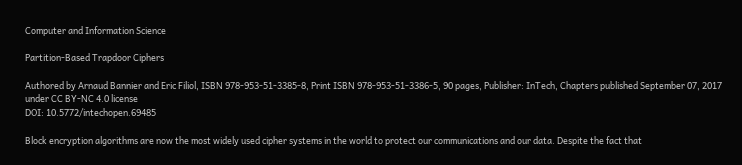Computer and Information Science

Partition-Based Trapdoor Ciphers

Authored by Arnaud Bannier and Eric Filiol, ISBN 978-953-51-3385-8, Print ISBN 978-953-51-3386-5, 90 pages, Publisher: InTech, Chapters published September 07, 2017 under CC BY-NC 4.0 license
DOI: 10.5772/intechopen.69485

Block encryption algorithms are now the most widely used cipher systems in the world to protect our communications and our data. Despite the fact that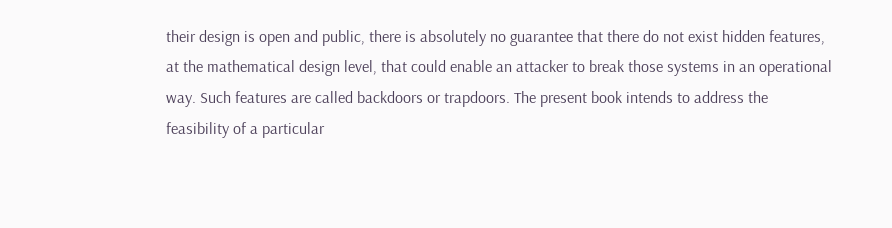their design is open and public, there is absolutely no guarantee that there do not exist hidden features, at the mathematical design level, that could enable an attacker to break those systems in an operational way. Such features are called backdoors or trapdoors. The present book intends to address the feasibility of a particular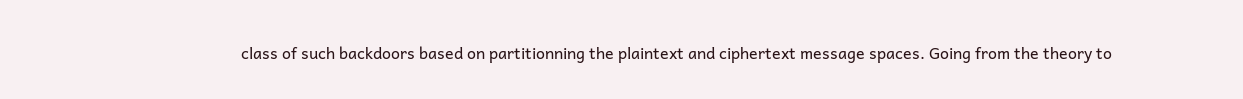class of such backdoors based on partitionning the plaintext and ciphertext message spaces. Going from the theory to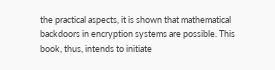the practical aspects, it is shown that mathematical backdoors in encryption systems are possible. This book, thus, intends to initiate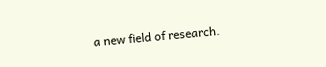a new field of research.